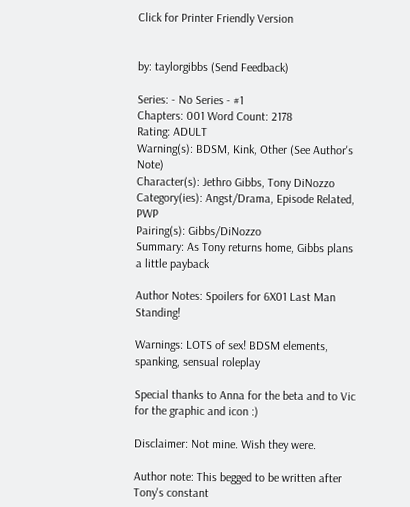Click for Printer Friendly Version


by: taylorgibbs (Send Feedback)

Series: - No Series - #1
Chapters: 001 Word Count: 2178
Rating: ADULT
Warning(s): BDSM, Kink, Other (See Author's Note)
Character(s): Jethro Gibbs, Tony DiNozzo
Category(ies): Angst/Drama, Episode Related, PWP
Pairing(s): Gibbs/DiNozzo
Summary: As Tony returns home, Gibbs plans a little payback

Author Notes: Spoilers for 6X01 Last Man Standing!

Warnings: LOTS of sex! BDSM elements, spanking, sensual roleplay

Special thanks to Anna for the beta and to Vic for the graphic and icon :)

Disclaimer: Not mine. Wish they were.

Author note: This begged to be written after Tony's constant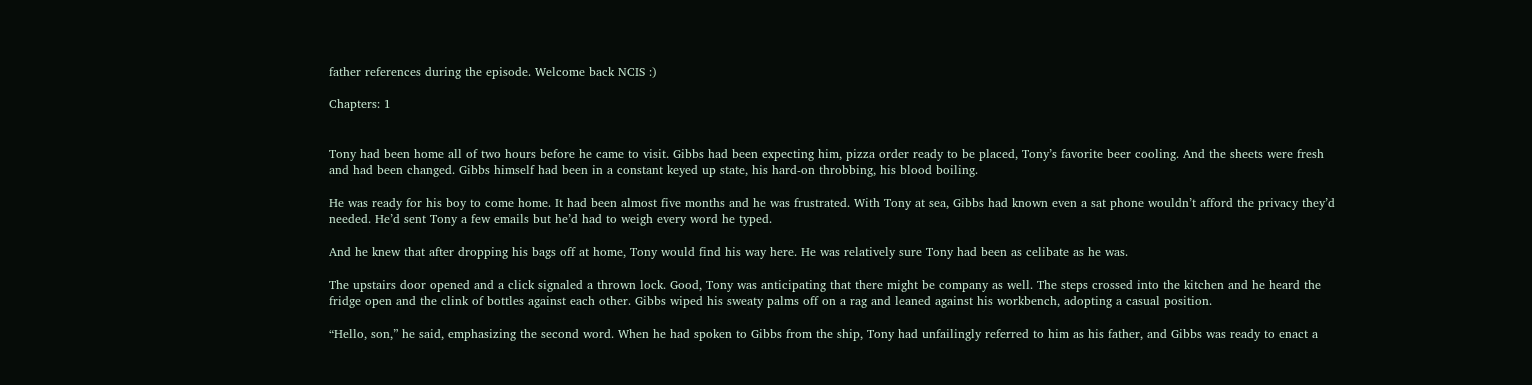father references during the episode. Welcome back NCIS :)

Chapters: 1


Tony had been home all of two hours before he came to visit. Gibbs had been expecting him, pizza order ready to be placed, Tony’s favorite beer cooling. And the sheets were fresh and had been changed. Gibbs himself had been in a constant keyed up state, his hard-on throbbing, his blood boiling.

He was ready for his boy to come home. It had been almost five months and he was frustrated. With Tony at sea, Gibbs had known even a sat phone wouldn’t afford the privacy they’d needed. He’d sent Tony a few emails but he’d had to weigh every word he typed.

And he knew that after dropping his bags off at home, Tony would find his way here. He was relatively sure Tony had been as celibate as he was.

The upstairs door opened and a click signaled a thrown lock. Good, Tony was anticipating that there might be company as well. The steps crossed into the kitchen and he heard the fridge open and the clink of bottles against each other. Gibbs wiped his sweaty palms off on a rag and leaned against his workbench, adopting a casual position.

“Hello, son,” he said, emphasizing the second word. When he had spoken to Gibbs from the ship, Tony had unfailingly referred to him as his father, and Gibbs was ready to enact a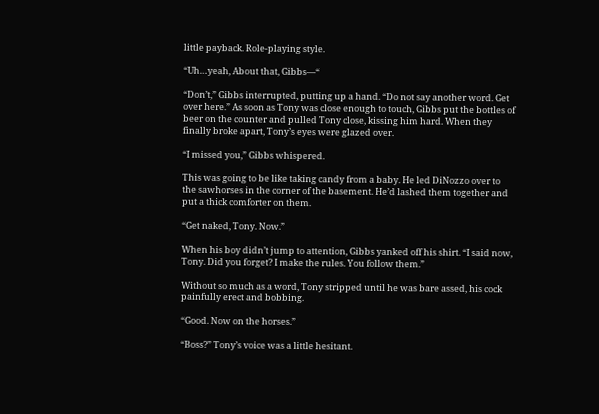little payback. Role-playing style.

“Uh…yeah, About that, Gibbs—“

“Don’t,” Gibbs interrupted, putting up a hand. “Do not say another word. Get over here.” As soon as Tony was close enough to touch, Gibbs put the bottles of beer on the counter and pulled Tony close, kissing him hard. When they finally broke apart, Tony’s eyes were glazed over.

“I missed you,” Gibbs whispered.

This was going to be like taking candy from a baby. He led DiNozzo over to the sawhorses in the corner of the basement. He’d lashed them together and put a thick comforter on them.

“Get naked, Tony. Now.”

When his boy didn’t jump to attention, Gibbs yanked off his shirt. “I said now, Tony. Did you forget? I make the rules. You follow them.”

Without so much as a word, Tony stripped until he was bare assed, his cock painfully erect and bobbing.

“Good. Now on the horses.”

“Boss?” Tony’s voice was a little hesitant.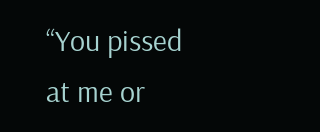“You pissed at me or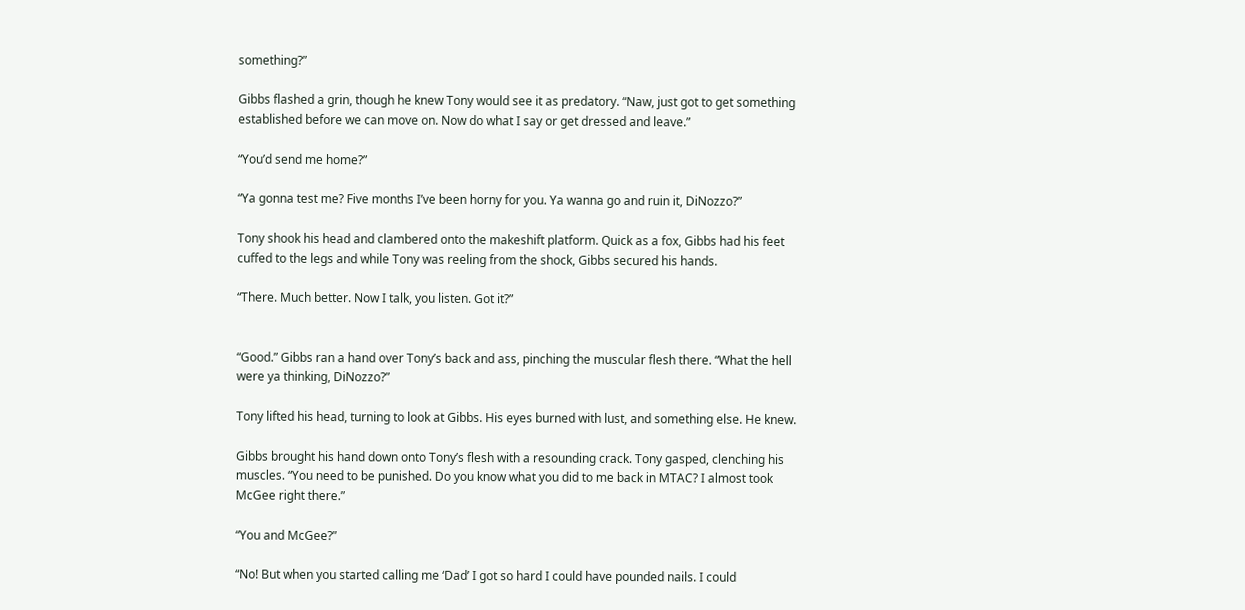something?”

Gibbs flashed a grin, though he knew Tony would see it as predatory. “Naw, just got to get something established before we can move on. Now do what I say or get dressed and leave.”

“You’d send me home?”

“Ya gonna test me? Five months I’ve been horny for you. Ya wanna go and ruin it, DiNozzo?”

Tony shook his head and clambered onto the makeshift platform. Quick as a fox, Gibbs had his feet cuffed to the legs and while Tony was reeling from the shock, Gibbs secured his hands.

“There. Much better. Now I talk, you listen. Got it?”


“Good.” Gibbs ran a hand over Tony’s back and ass, pinching the muscular flesh there. “What the hell were ya thinking, DiNozzo?”

Tony lifted his head, turning to look at Gibbs. His eyes burned with lust, and something else. He knew.

Gibbs brought his hand down onto Tony’s flesh with a resounding crack. Tony gasped, clenching his muscles. “You need to be punished. Do you know what you did to me back in MTAC? I almost took McGee right there.”

“You and McGee?”

“No! But when you started calling me ‘Dad’ I got so hard I could have pounded nails. I could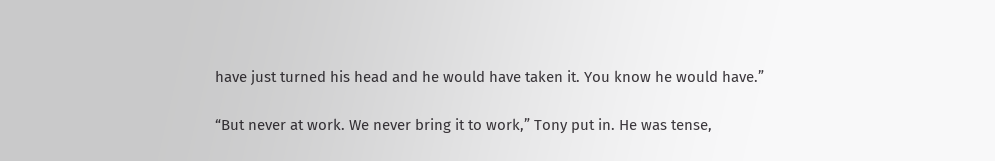have just turned his head and he would have taken it. You know he would have.”

“But never at work. We never bring it to work,” Tony put in. He was tense,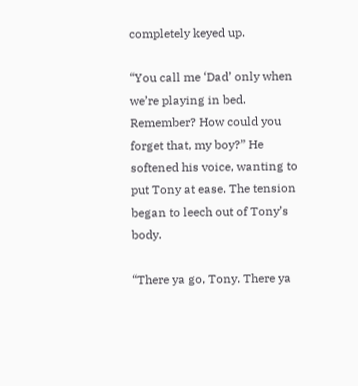completely keyed up.

“You call me ‘Dad’ only when we’re playing in bed. Remember? How could you forget that, my boy?” He softened his voice, wanting to put Tony at ease. The tension began to leech out of Tony’s body.

“There ya go, Tony. There ya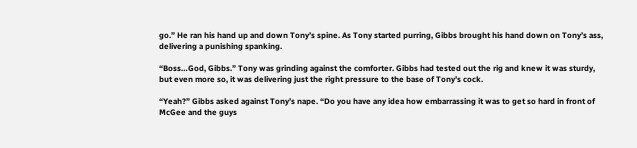go.” He ran his hand up and down Tony’s spine. As Tony started purring, Gibbs brought his hand down on Tony’s ass, delivering a punishing spanking.

“Boss…God, Gibbs.” Tony was grinding against the comforter. Gibbs had tested out the rig and knew it was sturdy, but even more so, it was delivering just the right pressure to the base of Tony’s cock.

“Yeah?” Gibbs asked against Tony’s nape. “Do you have any idea how embarrassing it was to get so hard in front of McGee and the guys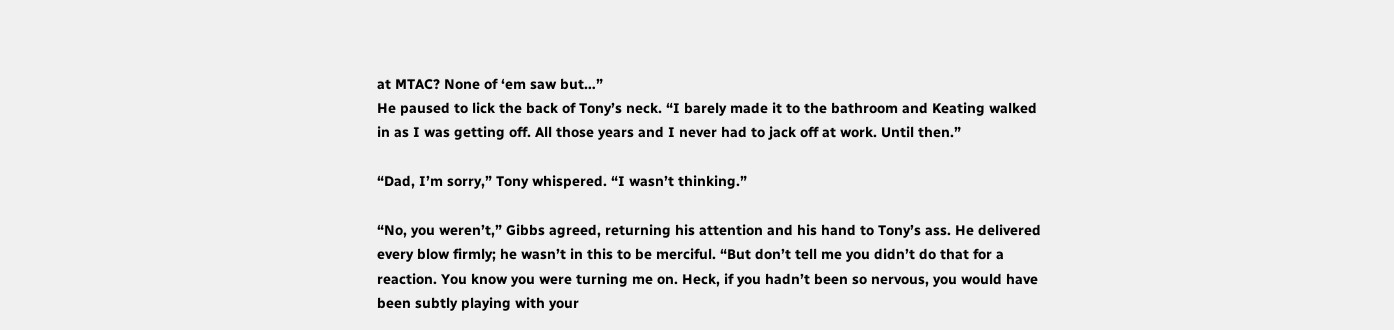at MTAC? None of ‘em saw but…”
He paused to lick the back of Tony’s neck. “I barely made it to the bathroom and Keating walked in as I was getting off. All those years and I never had to jack off at work. Until then.”

“Dad, I’m sorry,” Tony whispered. “I wasn’t thinking.”

“No, you weren’t,” Gibbs agreed, returning his attention and his hand to Tony’s ass. He delivered every blow firmly; he wasn’t in this to be merciful. “But don’t tell me you didn’t do that for a reaction. You know you were turning me on. Heck, if you hadn’t been so nervous, you would have been subtly playing with your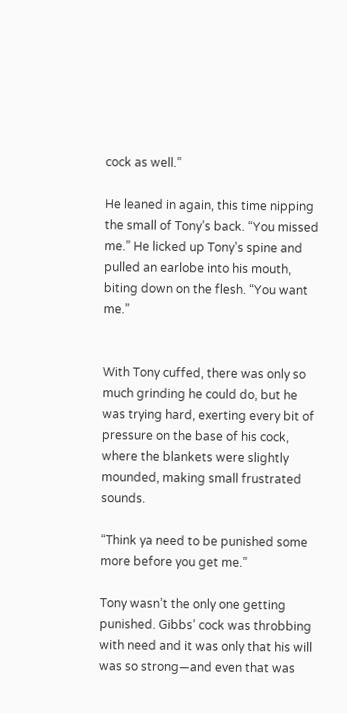cock as well.”

He leaned in again, this time nipping the small of Tony’s back. “You missed me.” He licked up Tony’s spine and pulled an earlobe into his mouth, biting down on the flesh. “You want me.”


With Tony cuffed, there was only so much grinding he could do, but he was trying hard, exerting every bit of pressure on the base of his cock, where the blankets were slightly mounded, making small frustrated sounds.

“Think ya need to be punished some more before you get me.”

Tony wasn’t the only one getting punished. Gibbs’ cock was throbbing with need and it was only that his will was so strong—and even that was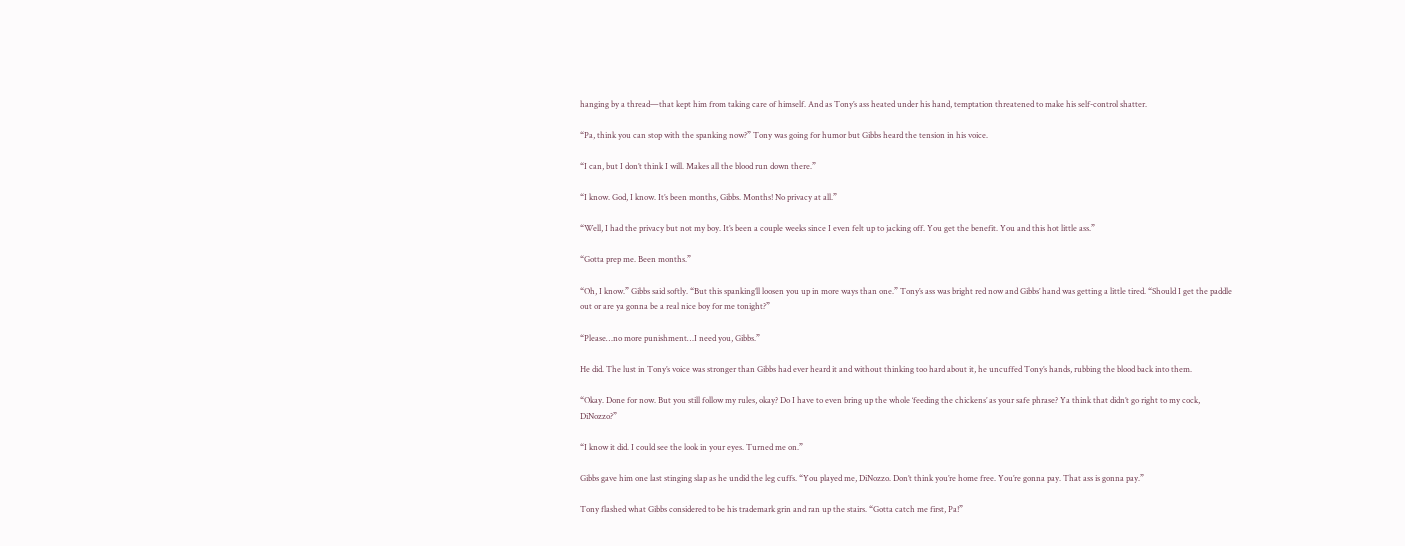hanging by a thread—that kept him from taking care of himself. And as Tony’s ass heated under his hand, temptation threatened to make his self-control shatter.

“Pa, think you can stop with the spanking now?” Tony was going for humor but Gibbs heard the tension in his voice.

“I can, but I don’t think I will. Makes all the blood run down there.”

“I know. God, I know. It’s been months, Gibbs. Months! No privacy at all.”

“Well, I had the privacy but not my boy. It’s been a couple weeks since I even felt up to jacking off. You get the benefit. You and this hot little ass.”

“Gotta prep me. Been months.”

“Oh, I know.” Gibbs said softly. “But this spanking’ll loosen you up in more ways than one.” Tony’s ass was bright red now and Gibbs’ hand was getting a little tired. “Should I get the paddle out or are ya gonna be a real nice boy for me tonight?”

“Please…no more punishment…I need you, Gibbs.”

He did. The lust in Tony’s voice was stronger than Gibbs had ever heard it and without thinking too hard about it, he uncuffed Tony’s hands, rubbing the blood back into them.

“Okay. Done for now. But you still follow my rules, okay? Do I have to even bring up the whole ‘feeding the chickens’ as your safe phrase? Ya think that didn’t go right to my cock, DiNozzo?”

“I know it did. I could see the look in your eyes. Turned me on.”

Gibbs gave him one last stinging slap as he undid the leg cuffs. “You played me, DiNozzo. Don’t think you’re home free. You’re gonna pay. That ass is gonna pay.”

Tony flashed what Gibbs considered to be his trademark grin and ran up the stairs. “Gotta catch me first, Pa!”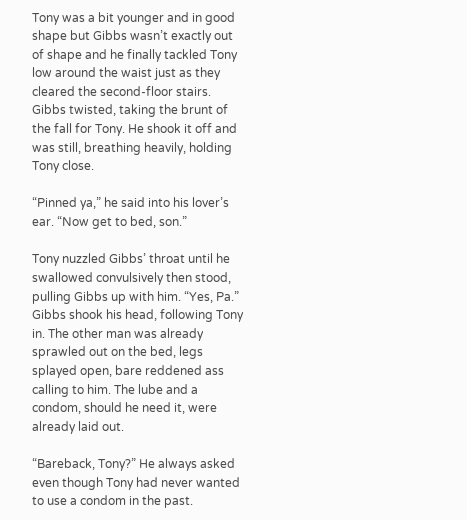Tony was a bit younger and in good shape but Gibbs wasn’t exactly out of shape and he finally tackled Tony low around the waist just as they cleared the second-floor stairs. Gibbs twisted, taking the brunt of the fall for Tony. He shook it off and was still, breathing heavily, holding Tony close.

“Pinned ya,” he said into his lover’s ear. “Now get to bed, son.”

Tony nuzzled Gibbs’ throat until he swallowed convulsively then stood, pulling Gibbs up with him. “Yes, Pa.” Gibbs shook his head, following Tony in. The other man was already sprawled out on the bed, legs splayed open, bare reddened ass calling to him. The lube and a condom, should he need it, were already laid out.

“Bareback, Tony?” He always asked even though Tony had never wanted to use a condom in the past.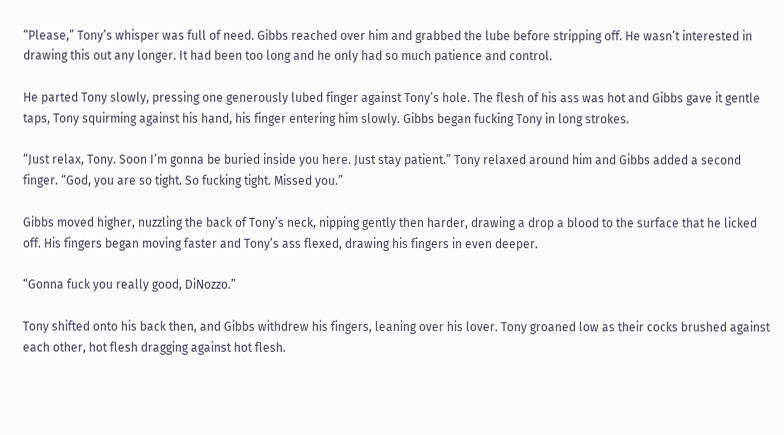“Please,” Tony’s whisper was full of need. Gibbs reached over him and grabbed the lube before stripping off. He wasn’t interested in drawing this out any longer. It had been too long and he only had so much patience and control.

He parted Tony slowly, pressing one generously lubed finger against Tony’s hole. The flesh of his ass was hot and Gibbs gave it gentle taps, Tony squirming against his hand, his finger entering him slowly. Gibbs began fucking Tony in long strokes.

“Just relax, Tony. Soon I’m gonna be buried inside you here. Just stay patient.” Tony relaxed around him and Gibbs added a second finger. “God, you are so tight. So fucking tight. Missed you.”

Gibbs moved higher, nuzzling the back of Tony’s neck, nipping gently then harder, drawing a drop a blood to the surface that he licked off. His fingers began moving faster and Tony’s ass flexed, drawing his fingers in even deeper.

“Gonna fuck you really good, DiNozzo.”

Tony shifted onto his back then, and Gibbs withdrew his fingers, leaning over his lover. Tony groaned low as their cocks brushed against each other, hot flesh dragging against hot flesh.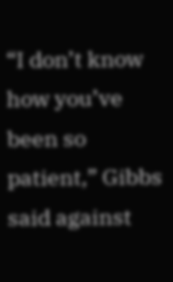“I don’t know how you’ve been so patient,” Gibbs said against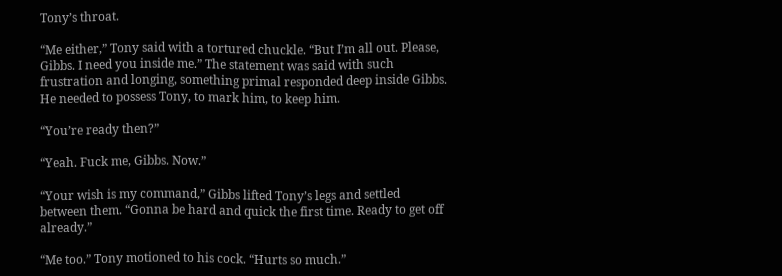Tony’s throat.

“Me either,” Tony said with a tortured chuckle. “But I’m all out. Please, Gibbs. I need you inside me.” The statement was said with such frustration and longing, something primal responded deep inside Gibbs. He needed to possess Tony, to mark him, to keep him.

“You’re ready then?”

“Yeah. Fuck me, Gibbs. Now.”

“Your wish is my command,” Gibbs lifted Tony’s legs and settled between them. “Gonna be hard and quick the first time. Ready to get off already.”

“Me too.” Tony motioned to his cock. “Hurts so much.”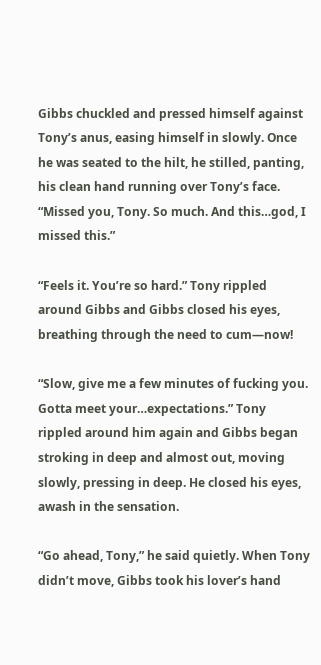Gibbs chuckled and pressed himself against Tony’s anus, easing himself in slowly. Once he was seated to the hilt, he stilled, panting, his clean hand running over Tony’s face. “Missed you, Tony. So much. And this…god, I missed this.”

“Feels it. You’re so hard.” Tony rippled around Gibbs and Gibbs closed his eyes, breathing through the need to cum—now!

“Slow, give me a few minutes of fucking you. Gotta meet your…expectations.” Tony rippled around him again and Gibbs began stroking in deep and almost out, moving slowly, pressing in deep. He closed his eyes, awash in the sensation.

“Go ahead, Tony,” he said quietly. When Tony didn’t move, Gibbs took his lover’s hand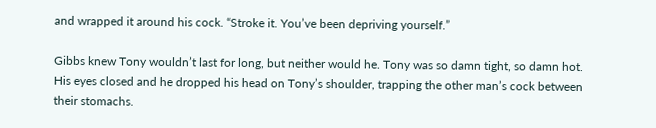and wrapped it around his cock. “Stroke it. You’ve been depriving yourself.”

Gibbs knew Tony wouldn’t last for long, but neither would he. Tony was so damn tight, so damn hot. His eyes closed and he dropped his head on Tony’s shoulder, trapping the other man’s cock between their stomachs.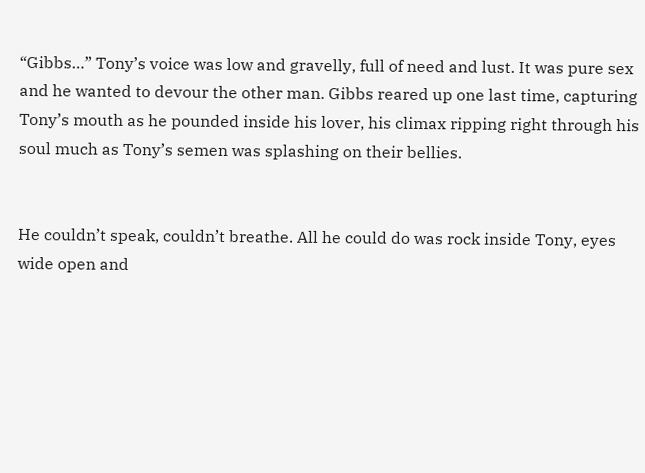“Gibbs…” Tony’s voice was low and gravelly, full of need and lust. It was pure sex and he wanted to devour the other man. Gibbs reared up one last time, capturing Tony’s mouth as he pounded inside his lover, his climax ripping right through his soul much as Tony’s semen was splashing on their bellies.


He couldn’t speak, couldn’t breathe. All he could do was rock inside Tony, eyes wide open and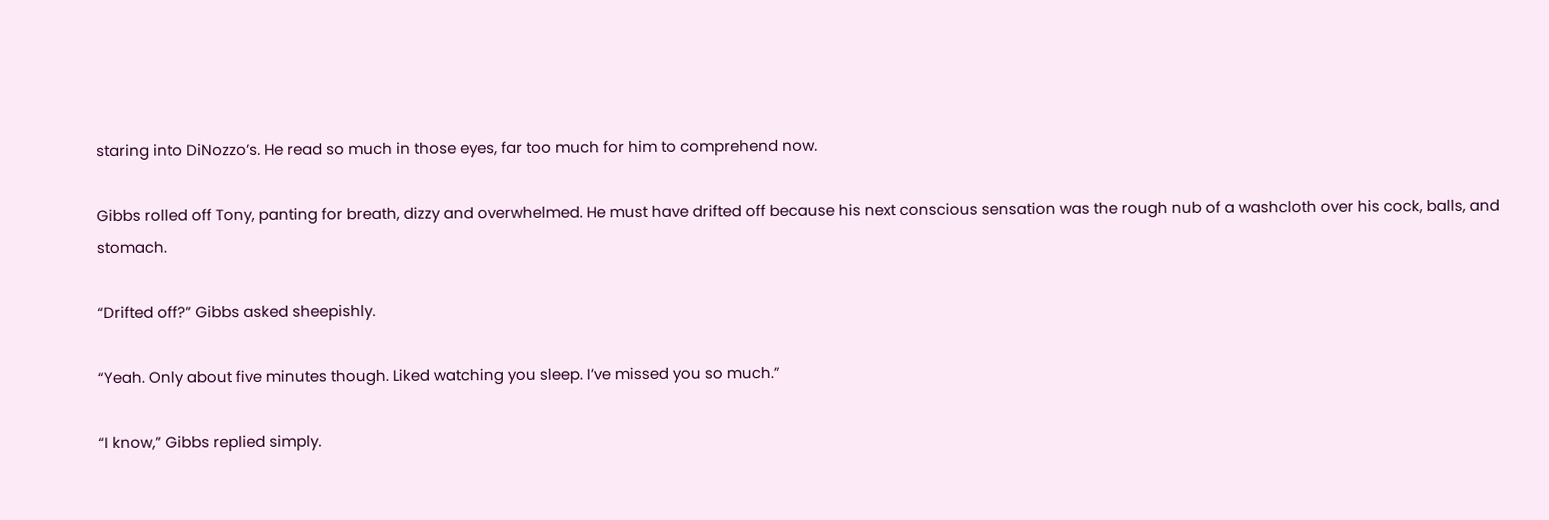staring into DiNozzo’s. He read so much in those eyes, far too much for him to comprehend now.

Gibbs rolled off Tony, panting for breath, dizzy and overwhelmed. He must have drifted off because his next conscious sensation was the rough nub of a washcloth over his cock, balls, and stomach.

“Drifted off?” Gibbs asked sheepishly.

“Yeah. Only about five minutes though. Liked watching you sleep. I’ve missed you so much.”

“I know,” Gibbs replied simply.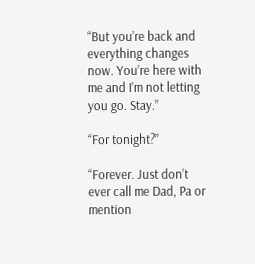“But you’re back and everything changes now. You’re here with me and I’m not letting you go. Stay.”

“For tonight?”

“Forever. Just don’t ever call me Dad, Pa or mention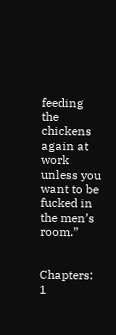feeding the chickens again at work unless you want to be fucked in the men’s room.”


Chapters: 1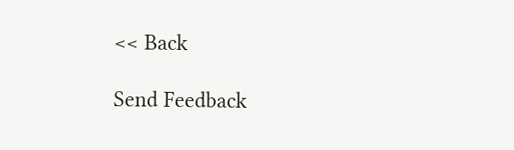<< Back

Send Feedback